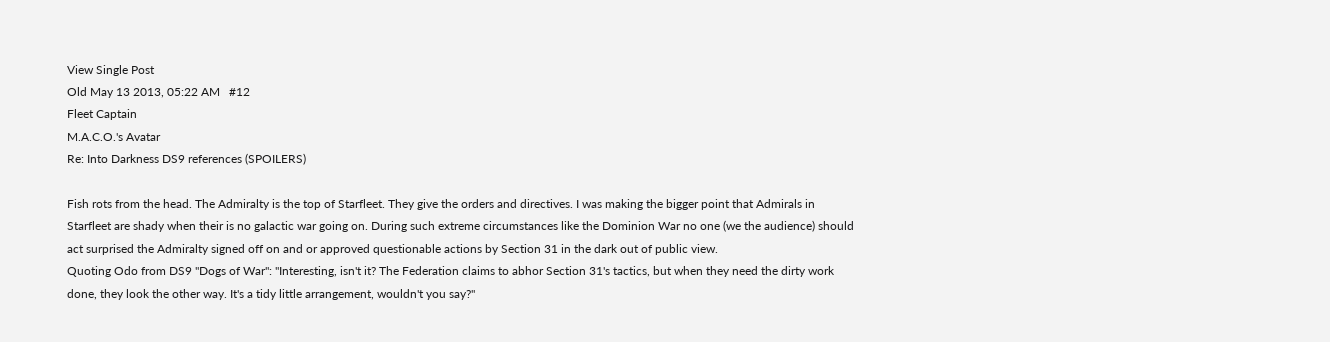View Single Post
Old May 13 2013, 05:22 AM   #12
Fleet Captain
M.A.C.O.'s Avatar
Re: Into Darkness DS9 references (SPOILERS)

Fish rots from the head. The Admiralty is the top of Starfleet. They give the orders and directives. I was making the bigger point that Admirals in Starfleet are shady when their is no galactic war going on. During such extreme circumstances like the Dominion War no one (we the audience) should act surprised the Admiralty signed off on and or approved questionable actions by Section 31 in the dark out of public view.
Quoting Odo from DS9 "Dogs of War": "Interesting, isn't it? The Federation claims to abhor Section 31's tactics, but when they need the dirty work done, they look the other way. It's a tidy little arrangement, wouldn't you say?"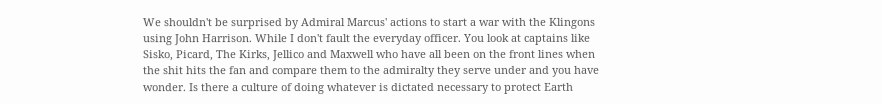We shouldn't be surprised by Admiral Marcus' actions to start a war with the Klingons using John Harrison. While I don't fault the everyday officer. You look at captains like Sisko, Picard, The Kirks, Jellico and Maxwell who have all been on the front lines when the shit hits the fan and compare them to the admiralty they serve under and you have wonder. Is there a culture of doing whatever is dictated necessary to protect Earth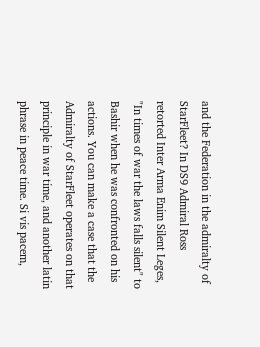and the Federation in the admiralty of StarFleet? In DS9 Admiral Ross retorted Inter Arma Enim Silent Leges, "In times of war the laws falls silent" to Bashir when he was confronted on his actions. You can make a case that the Admiralty of StarFleet operates on that principle in war time, and another latin phrase in peace time. Si vis pacem,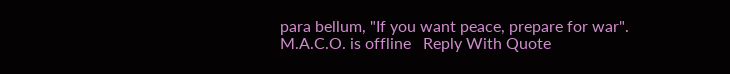para bellum, "If you want peace, prepare for war".
M.A.C.O. is offline   Reply With Quote